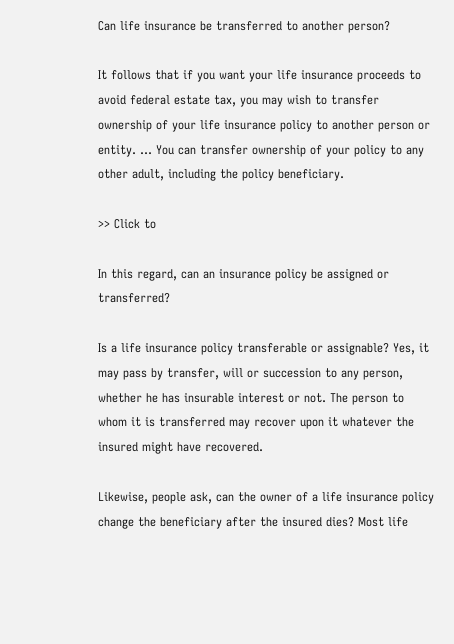Can life insurance be transferred to another person?

It follows that if you want your life insurance proceeds to avoid federal estate tax, you may wish to transfer ownership of your life insurance policy to another person or entity. … You can transfer ownership of your policy to any other adult, including the policy beneficiary.

>> Click to

In this regard, can an insurance policy be assigned or transferred?

Is a life insurance policy transferable or assignable? Yes, it may pass by transfer, will or succession to any person, whether he has insurable interest or not. The person to whom it is transferred may recover upon it whatever the insured might have recovered.

Likewise, people ask, can the owner of a life insurance policy change the beneficiary after the insured dies? Most life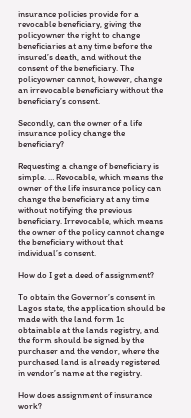insurance policies provide for a revocable beneficiary, giving the policyowner the right to change beneficiaries at any time before the insured’s death, and without the consent of the beneficiary. The policyowner cannot, however, change an irrevocable beneficiary without the beneficiary’s consent.

Secondly, can the owner of a life insurance policy change the beneficiary?

Requesting a change of beneficiary is simple. … Revocable, which means the owner of the life insurance policy can change the beneficiary at any time without notifying the previous beneficiary. Irrevocable, which means the owner of the policy cannot change the beneficiary without that individual’s consent.

How do I get a deed of assignment?

To obtain the Governor’s consent in Lagos state, the application should be made with the land form 1c obtainable at the lands registry, and the form should be signed by the purchaser and the vendor, where the purchased land is already registered in vendor’s name at the registry.

How does assignment of insurance work?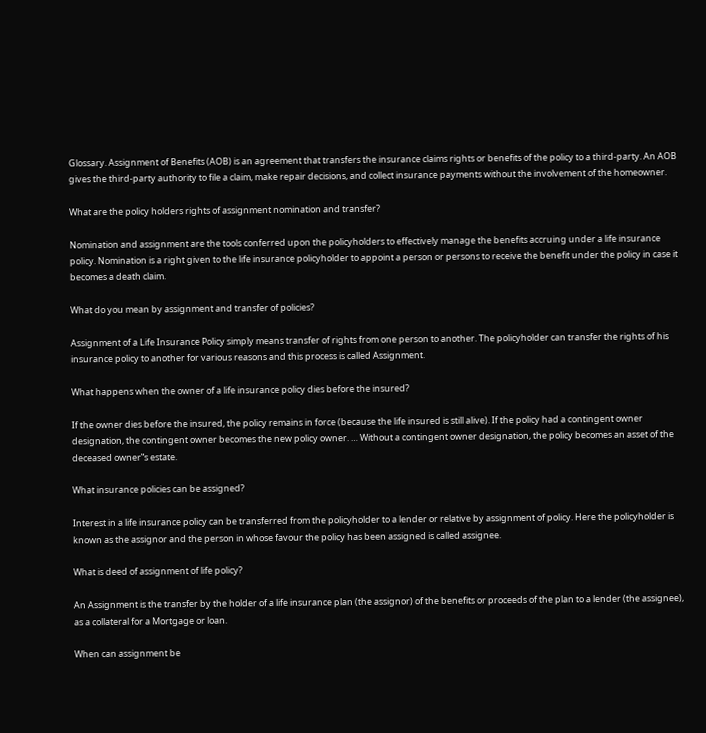Glossary. Assignment of Benefits (AOB) is an agreement that transfers the insurance claims rights or benefits of the policy to a third-party. An AOB gives the third-party authority to file a claim, make repair decisions, and collect insurance payments without the involvement of the homeowner.

What are the policy holders rights of assignment nomination and transfer?

Nomination and assignment are the tools conferred upon the policyholders to effectively manage the benefits accruing under a life insurance policy. Nomination is a right given to the life insurance policyholder to appoint a person or persons to receive the benefit under the policy in case it becomes a death claim.

What do you mean by assignment and transfer of policies?

Assignment of a Life Insurance Policy simply means transfer of rights from one person to another. The policyholder can transfer the rights of his insurance policy to another for various reasons and this process is called Assignment.

What happens when the owner of a life insurance policy dies before the insured?

If the owner dies before the insured, the policy remains in force (because the life insured is still alive). If the policy had a contingent owner designation, the contingent owner becomes the new policy owner. … Without a contingent owner designation, the policy becomes an asset of the deceased owner‟s estate.

What insurance policies can be assigned?

Interest in a life insurance policy can be transferred from the policyholder to a lender or relative by assignment of policy. Here the policyholder is known as the assignor and the person in whose favour the policy has been assigned is called assignee.

What is deed of assignment of life policy?

An Assignment is the transfer by the holder of a life insurance plan (the assignor) of the benefits or proceeds of the plan to a lender (the assignee), as a collateral for a Mortgage or loan.

When can assignment be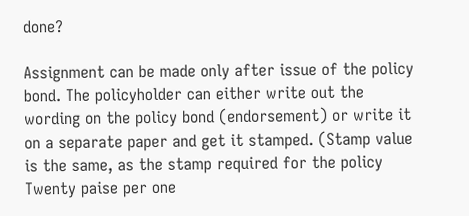done?

Assignment can be made only after issue of the policy bond. The policyholder can either write out the wording on the policy bond (endorsement) or write it on a separate paper and get it stamped. (Stamp value is the same, as the stamp required for the policy Twenty paise per one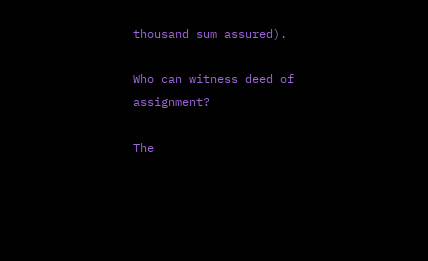thousand sum assured).

Who can witness deed of assignment?

The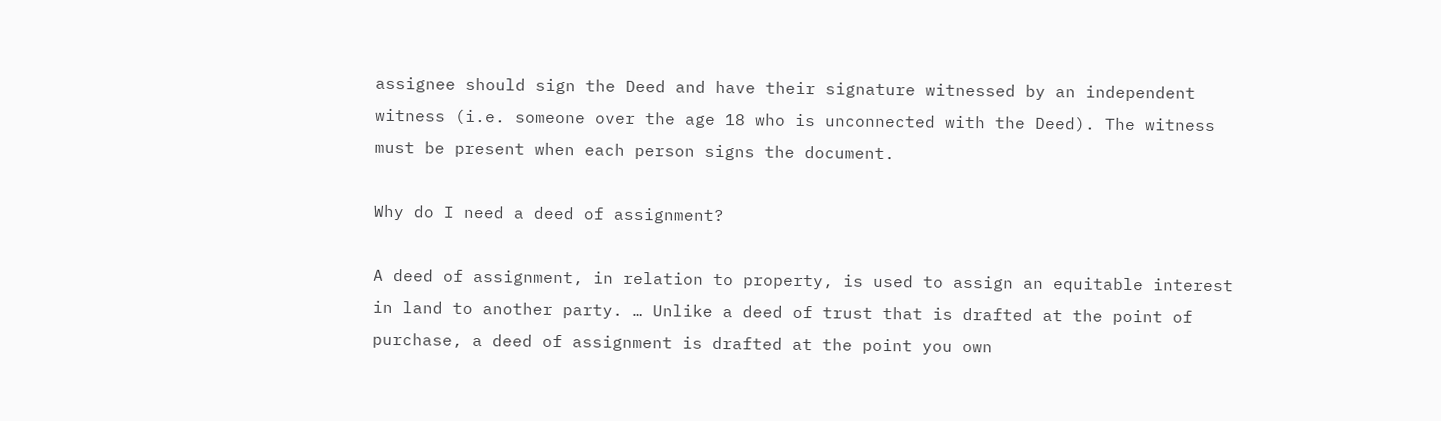assignee should sign the Deed and have their signature witnessed by an independent witness (i.e. someone over the age 18 who is unconnected with the Deed). The witness must be present when each person signs the document.

Why do I need a deed of assignment?

A deed of assignment, in relation to property, is used to assign an equitable interest in land to another party. … Unlike a deed of trust that is drafted at the point of purchase, a deed of assignment is drafted at the point you own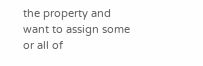the property and want to assign some or all of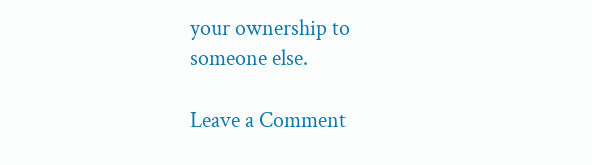your ownership to someone else.

Leave a Comment